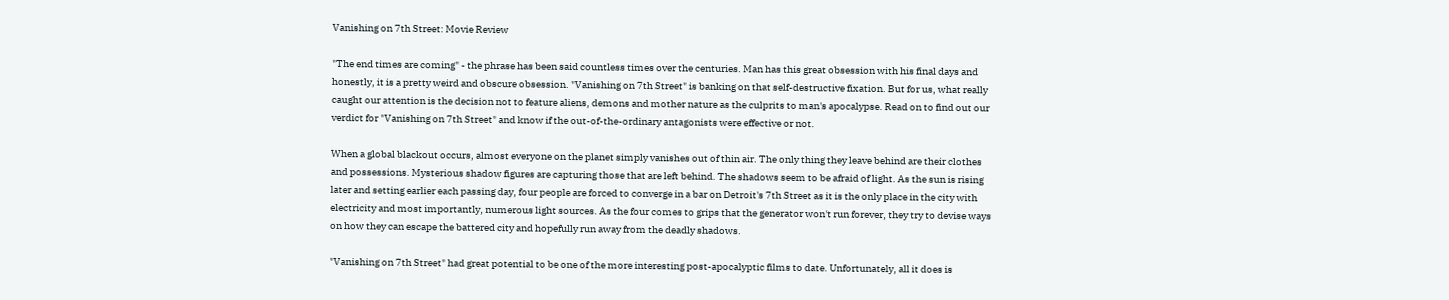Vanishing on 7th Street: Movie Review

"The end times are coming" - the phrase has been said countless times over the centuries. Man has this great obsession with his final days and honestly, it is a pretty weird and obscure obsession. "Vanishing on 7th Street" is banking on that self-destructive fixation. But for us, what really caught our attention is the decision not to feature aliens, demons and mother nature as the culprits to man's apocalypse. Read on to find out our verdict for "Vanishing on 7th Street" and know if the out-of-the-ordinary antagonists were effective or not.

When a global blackout occurs, almost everyone on the planet simply vanishes out of thin air. The only thing they leave behind are their clothes and possessions. Mysterious shadow figures are capturing those that are left behind. The shadows seem to be afraid of light. As the sun is rising later and setting earlier each passing day, four people are forced to converge in a bar on Detroit's 7th Street as it is the only place in the city with electricity and most importantly, numerous light sources. As the four comes to grips that the generator won't run forever, they try to devise ways on how they can escape the battered city and hopefully run away from the deadly shadows.

"Vanishing on 7th Street" had great potential to be one of the more interesting post-apocalyptic films to date. Unfortunately, all it does is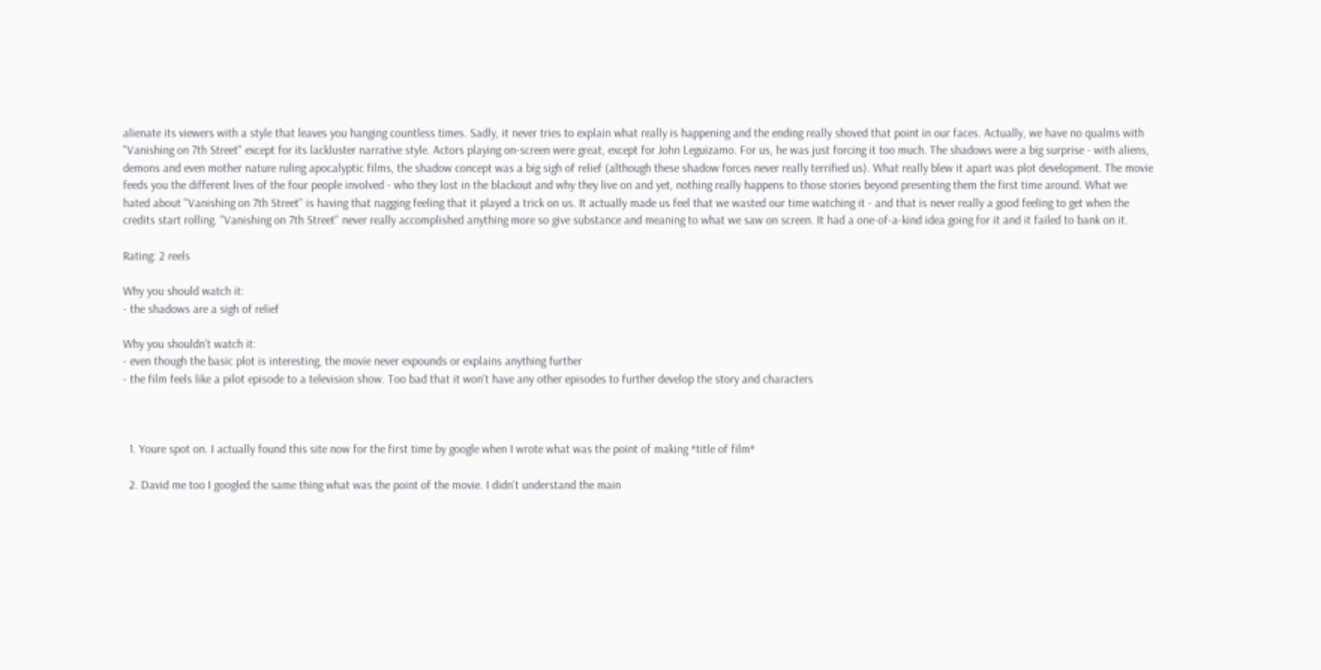alienate its viewers with a style that leaves you hanging countless times. Sadly, it never tries to explain what really is happening and the ending really shoved that point in our faces. Actually, we have no qualms with "Vanishing on 7th Street" except for its lackluster narrative style. Actors playing on-screen were great, except for John Leguizamo. For us, he was just forcing it too much. The shadows were a big surprise - with aliens, demons and even mother nature ruling apocalyptic films, the shadow concept was a big sigh of relief (although these shadow forces never really terrified us). What really blew it apart was plot development. The movie feeds you the different lives of the four people involved - who they lost in the blackout and why they live on and yet, nothing really happens to those stories beyond presenting them the first time around. What we hated about "Vanishing on 7th Street" is having that nagging feeling that it played a trick on us. It actually made us feel that we wasted our time watching it - and that is never really a good feeling to get when the credits start rolling. "Vanishing on 7th Street" never really accomplished anything more so give substance and meaning to what we saw on screen. It had a one-of-a-kind idea going for it and it failed to bank on it.

Rating: 2 reels

Why you should watch it:
- the shadows are a sigh of relief

Why you shouldn't watch it:
- even though the basic plot is interesting, the movie never expounds or explains anything further
- the film feels like a pilot episode to a television show. Too bad that it won't have any other episodes to further develop the story and characters



  1. Youre spot on. I actually found this site now for the first time by google when I wrote what was the point of making *title of film*

  2. David me too I googled the same thing what was the point of the movie. I didn't understand the main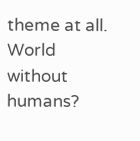theme at all. World without humans?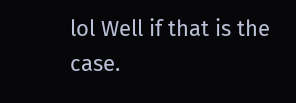lol Well if that is the case.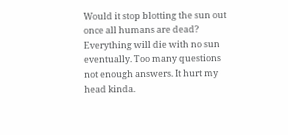Would it stop blotting the sun out once all humans are dead? Everything will die with no sun eventually. Too many questions not enough answers. It hurt my head kinda.